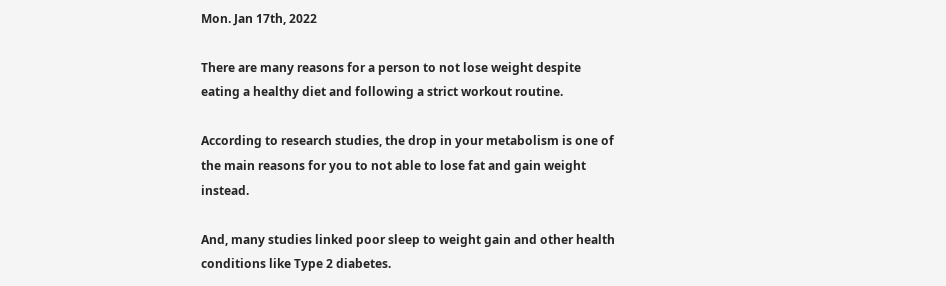Mon. Jan 17th, 2022

There are many reasons for a person to not lose weight despite eating a healthy diet and following a strict workout routine.

According to research studies, the drop in your metabolism is one of the main reasons for you to not able to lose fat and gain weight instead.

And, many studies linked poor sleep to weight gain and other health conditions like Type 2 diabetes.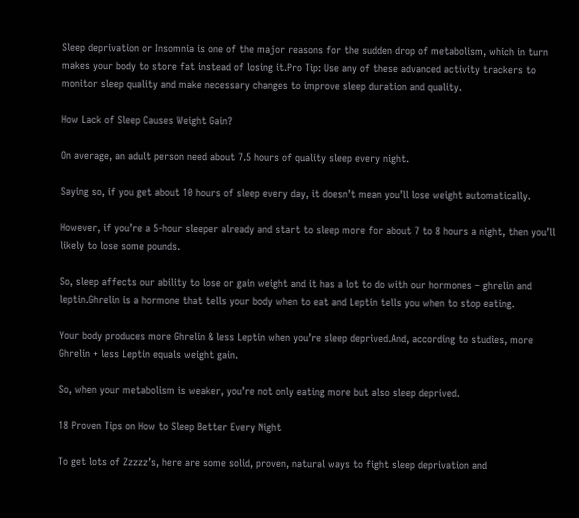Sleep deprivation or Insomnia is one of the major reasons for the sudden drop of metabolism, which in turn makes your body to store fat instead of losing it.Pro Tip: Use any of these advanced activity trackers to monitor sleep quality and make necessary changes to improve sleep duration and quality.

How Lack of Sleep Causes Weight Gain?

On average, an adult person need about 7.5 hours of quality sleep every night.

Saying so, if you get about 10 hours of sleep every day, it doesn’t mean you’ll lose weight automatically.

However, if you’re a 5-hour sleeper already and start to sleep more for about 7 to 8 hours a night, then you’ll likely to lose some pounds.

So, sleep affects our ability to lose or gain weight and it has a lot to do with our hormones – ghrelin and leptin.Ghrelin is a hormone that tells your body when to eat and Leptin tells you when to stop eating.

Your body produces more Ghrelin & less Leptin when you’re sleep deprived.And, according to studies, more Ghrelin + less Leptin equals weight gain.

So, when your metabolism is weaker, you’re not only eating more but also sleep deprived.

18 Proven Tips on How to Sleep Better Every Night

To get lots of Zzzzz’s, here are some solid, proven, natural ways to fight sleep deprivation and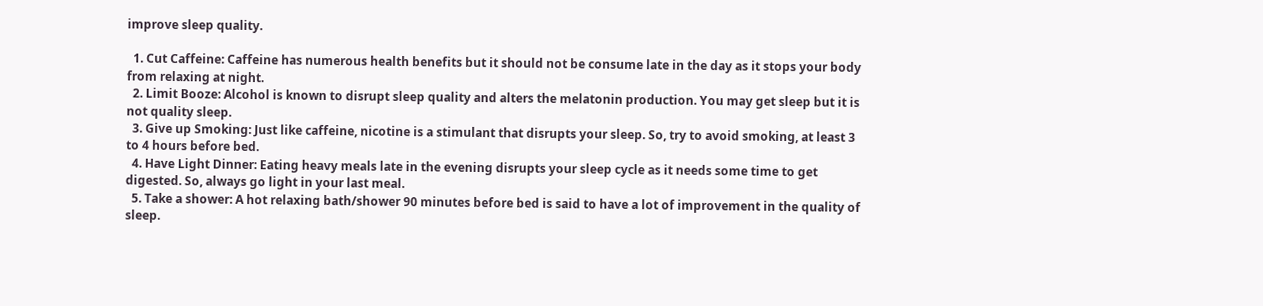improve sleep quality.

  1. Cut Caffeine: Caffeine has numerous health benefits but it should not be consume late in the day as it stops your body from relaxing at night.
  2. Limit Booze: Alcohol is known to disrupt sleep quality and alters the melatonin production. You may get sleep but it is not quality sleep.
  3. Give up Smoking: Just like caffeine, nicotine is a stimulant that disrupts your sleep. So, try to avoid smoking, at least 3 to 4 hours before bed.
  4. Have Light Dinner: Eating heavy meals late in the evening disrupts your sleep cycle as it needs some time to get digested. So, always go light in your last meal.
  5. Take a shower: A hot relaxing bath/shower 90 minutes before bed is said to have a lot of improvement in the quality of sleep.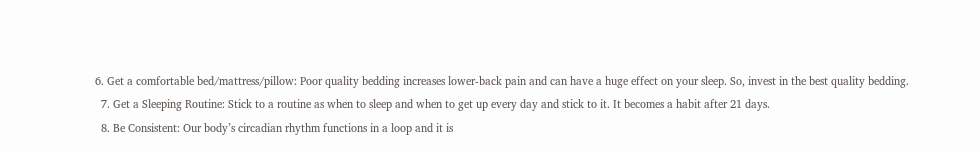6. Get a comfortable bed/mattress/pillow: Poor quality bedding increases lower-back pain and can have a huge effect on your sleep. So, invest in the best quality bedding.
  7. Get a Sleeping Routine: Stick to a routine as when to sleep and when to get up every day and stick to it. It becomes a habit after 21 days.
  8. Be Consistent: Our body’s circadian rhythm functions in a loop and it is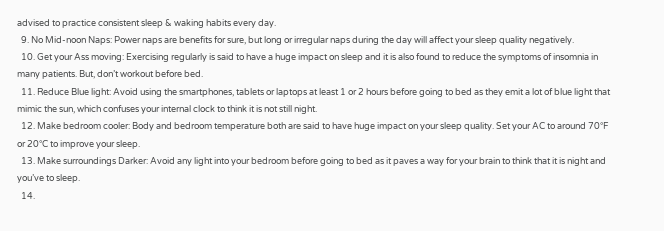advised to practice consistent sleep & waking habits every day.
  9. No Mid-noon Naps: Power naps are benefits for sure, but long or irregular naps during the day will affect your sleep quality negatively.
  10. Get your Ass moving: Exercising regularly is said to have a huge impact on sleep and it is also found to reduce the symptoms of insomnia in many patients. But, don’t workout before bed.
  11. Reduce Blue light: Avoid using the smartphones, tablets or laptops at least 1 or 2 hours before going to bed as they emit a lot of blue light that mimic the sun, which confuses your internal clock to think it is not still night.
  12. Make bedroom cooler: Body and bedroom temperature both are said to have huge impact on your sleep quality. Set your AC to around 70°F or 20°C to improve your sleep.
  13. Make surroundings Darker: Avoid any light into your bedroom before going to bed as it paves a way for your brain to think that it is night and you’ve to sleep.
  14.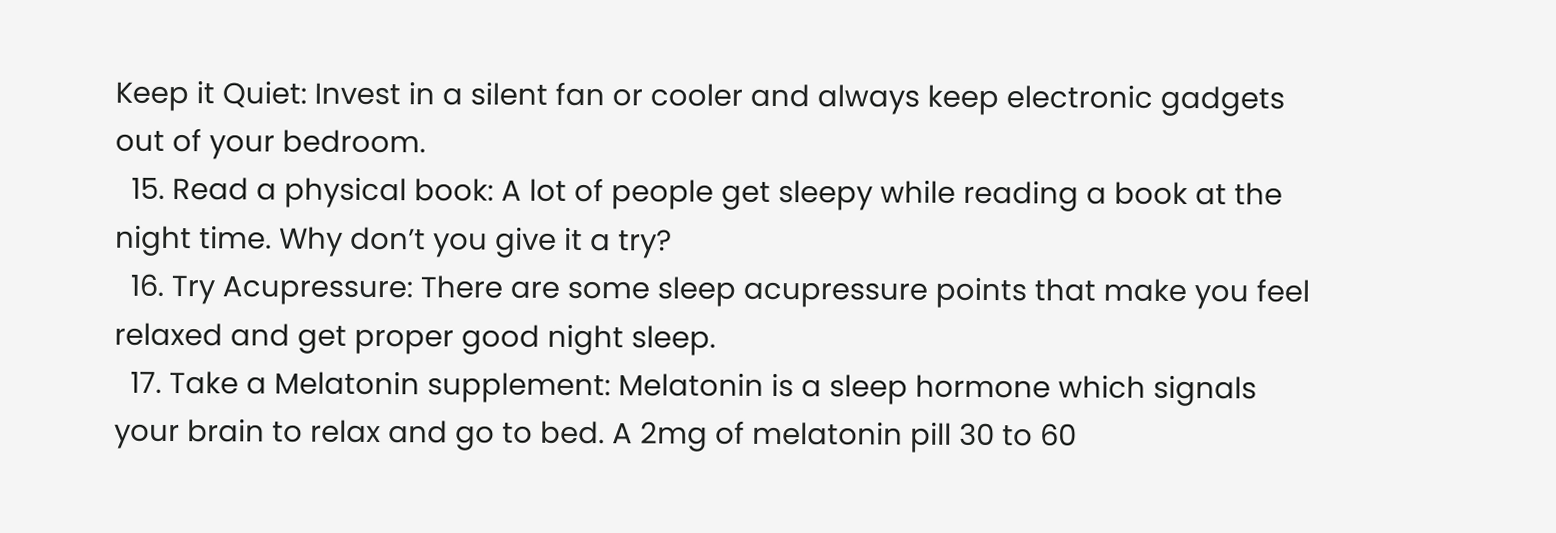Keep it Quiet: Invest in a silent fan or cooler and always keep electronic gadgets out of your bedroom.
  15. Read a physical book: A lot of people get sleepy while reading a book at the night time. Why don’t you give it a try?
  16. Try Acupressure: There are some sleep acupressure points that make you feel relaxed and get proper good night sleep.
  17. Take a Melatonin supplement: Melatonin is a sleep hormone which signals your brain to relax and go to bed. A 2mg of melatonin pill 30 to 60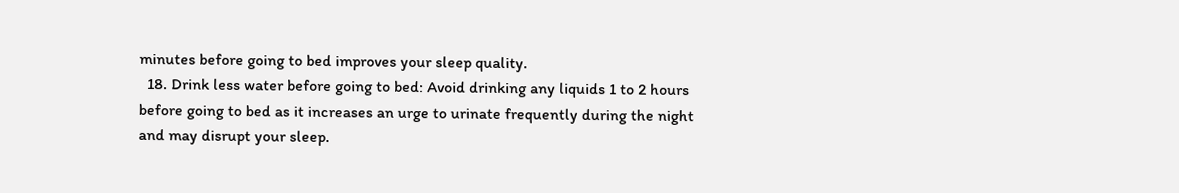minutes before going to bed improves your sleep quality.
  18. Drink less water before going to bed: Avoid drinking any liquids 1 to 2 hours before going to bed as it increases an urge to urinate frequently during the night and may disrupt your sleep.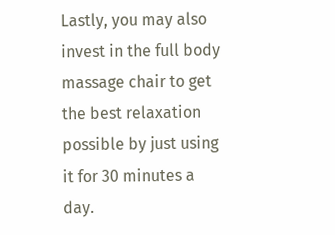Lastly, you may also invest in the full body massage chair to get the best relaxation possible by just using it for 30 minutes a day.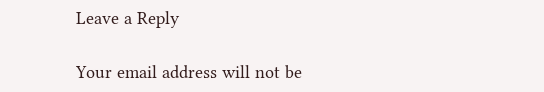Leave a Reply

Your email address will not be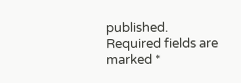published. Required fields are marked *